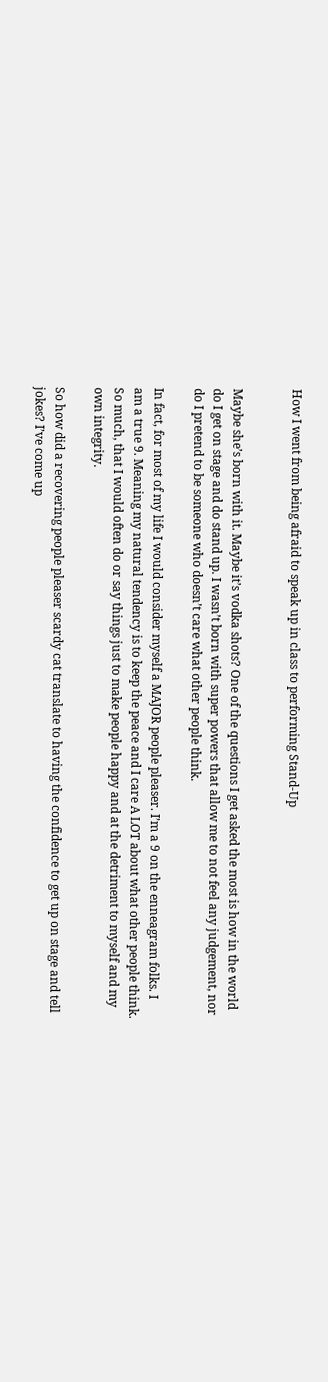How I went from being afraid to speak up in class to performing Stand-Up


Maybe she’s born with it. Maybe it’s vodka shots? One of the questions I get asked the most is how in the world do I get on stage and do stand up. I wasn’t born with super powers that allow me to not feel any judgement, nor do I pretend to be someone who doesn’t care what other people think.

In fact, for most of my life I would consider myself a MAJOR people pleaser. I’m a 9 on the enneagram folks. I am a true 9. Meaning my natural tendency is to keep the peace and I care A LOT about what other people think. So much, that I would often do or say things just to make people happy and at the detriment to myself and my own integrity.

So how did a recovering people pleaser scardy cat translate to having the confidence to get up on stage and tell jokes? I’ve come up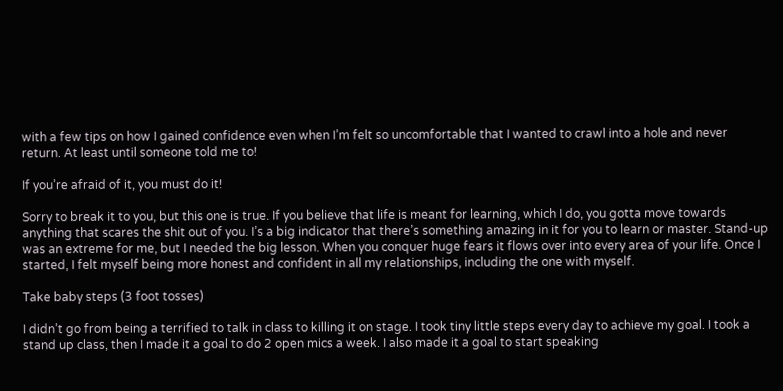with a few tips on how I gained confidence even when I’m felt so uncomfortable that I wanted to crawl into a hole and never return. At least until someone told me to!

If you’re afraid of it, you must do it!

Sorry to break it to you, but this one is true. If you believe that life is meant for learning, which I do, you gotta move towards anything that scares the shit out of you. I’s a big indicator that there’s something amazing in it for you to learn or master. Stand-up was an extreme for me, but I needed the big lesson. When you conquer huge fears it flows over into every area of your life. Once I started, I felt myself being more honest and confident in all my relationships, including the one with myself.

Take baby steps (3 foot tosses)

I didn’t go from being a terrified to talk in class to killing it on stage. I took tiny little steps every day to achieve my goal. I took a stand up class, then I made it a goal to do 2 open mics a week. I also made it a goal to start speaking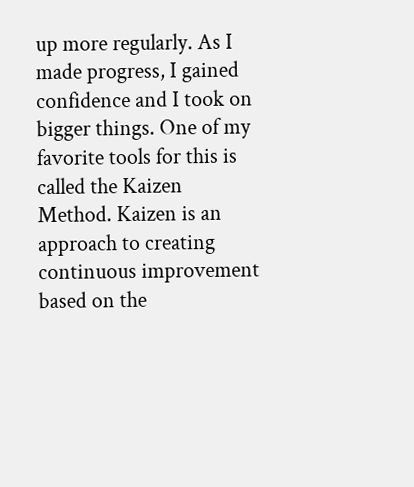up more regularly. As I made progress, I gained confidence and I took on bigger things. One of my favorite tools for this is called the Kaizen Method. Kaizen is an approach to creating continuous improvement based on the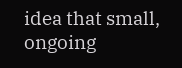idea that small, ongoing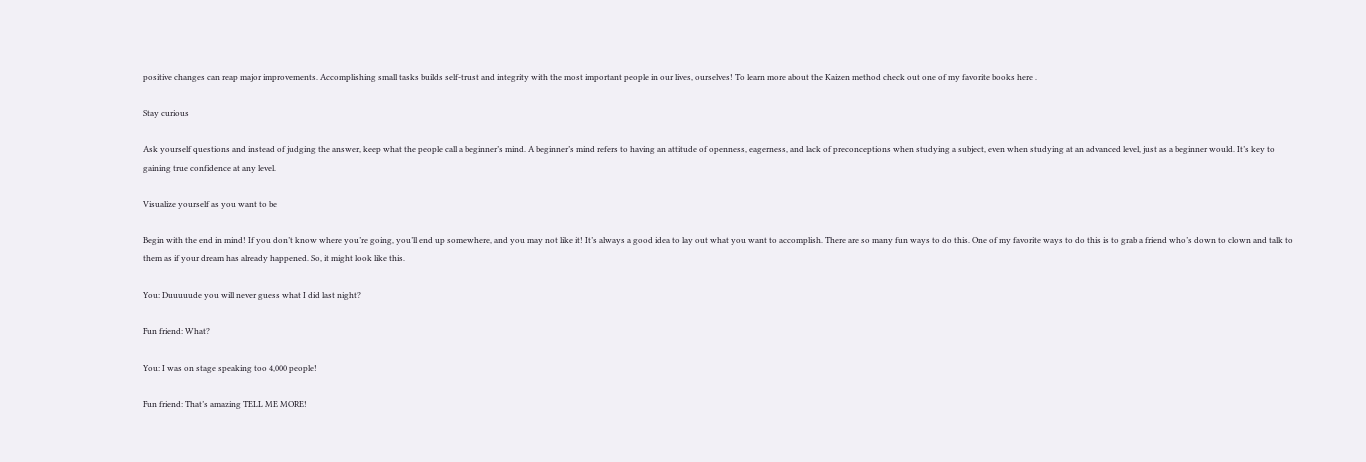positive changes can reap major improvements. Accomplishing small tasks builds self-trust and integrity with the most important people in our lives, ourselves! To learn more about the Kaizen method check out one of my favorite books here .

Stay curious

Ask yourself questions and instead of judging the answer, keep what the people call a beginner’s mind. A beginner’s mind refers to having an attitude of openness, eagerness, and lack of preconceptions when studying a subject, even when studying at an advanced level, just as a beginner would. It’s key to gaining true confidence at any level.

Visualize yourself as you want to be

Begin with the end in mind! If you don’t know where you’re going, you’ll end up somewhere, and you may not like it! It’s always a good idea to lay out what you want to accomplish. There are so many fun ways to do this. One of my favorite ways to do this is to grab a friend who’s down to clown and talk to them as if your dream has already happened. So, it might look like this.

You: Duuuuude you will never guess what I did last night?

Fun friend: What?

You: I was on stage speaking too 4,000 people!

Fun friend: That’s amazing TELL ME MORE!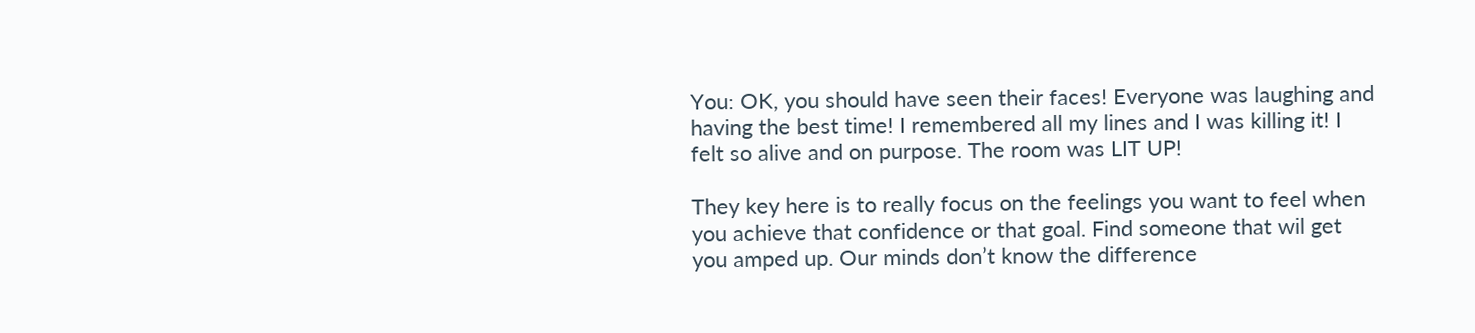You: OK, you should have seen their faces! Everyone was laughing and having the best time! I remembered all my lines and I was killing it! I felt so alive and on purpose. The room was LIT UP!

They key here is to really focus on the feelings you want to feel when you achieve that confidence or that goal. Find someone that wil get you amped up. Our minds don’t know the difference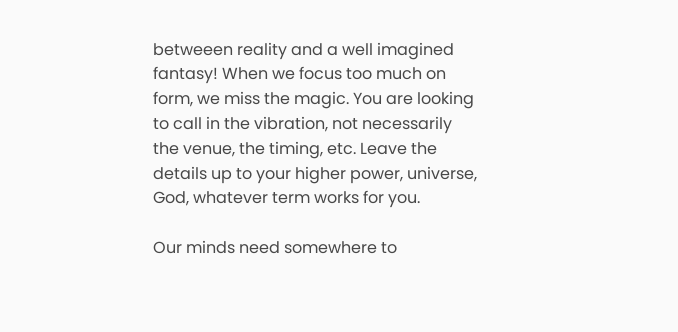betweeen reality and a well imagined fantasy! When we focus too much on form, we miss the magic. You are looking to call in the vibration, not necessarily the venue, the timing, etc. Leave the details up to your higher power, universe, God, whatever term works for you.

Our minds need somewhere to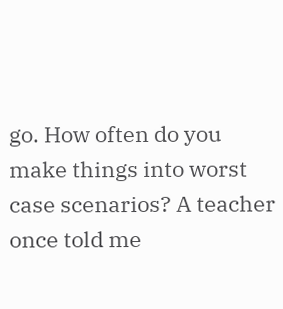go. How often do you make things into worst case scenarios? A teacher once told me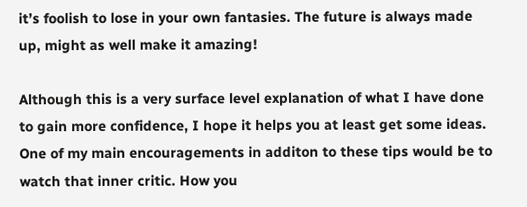it’s foolish to lose in your own fantasies. The future is always made up, might as well make it amazing!

Although this is a very surface level explanation of what I have done to gain more confidence, I hope it helps you at least get some ideas. One of my main encouragements in additon to these tips would be to watch that inner critic. How you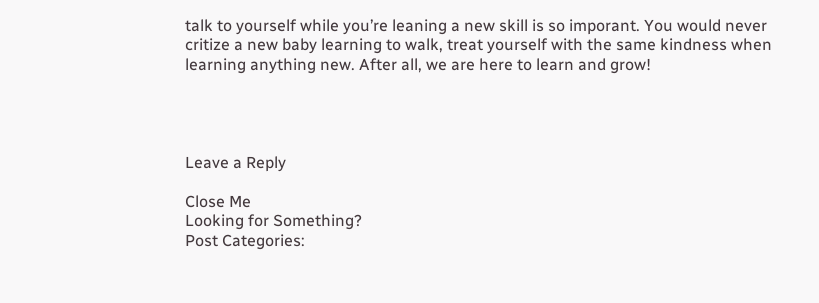talk to yourself while you’re leaning a new skill is so imporant. You would never critize a new baby learning to walk, treat yourself with the same kindness when learning anything new. After all, we are here to learn and grow!




Leave a Reply

Close Me
Looking for Something?
Post Categories: